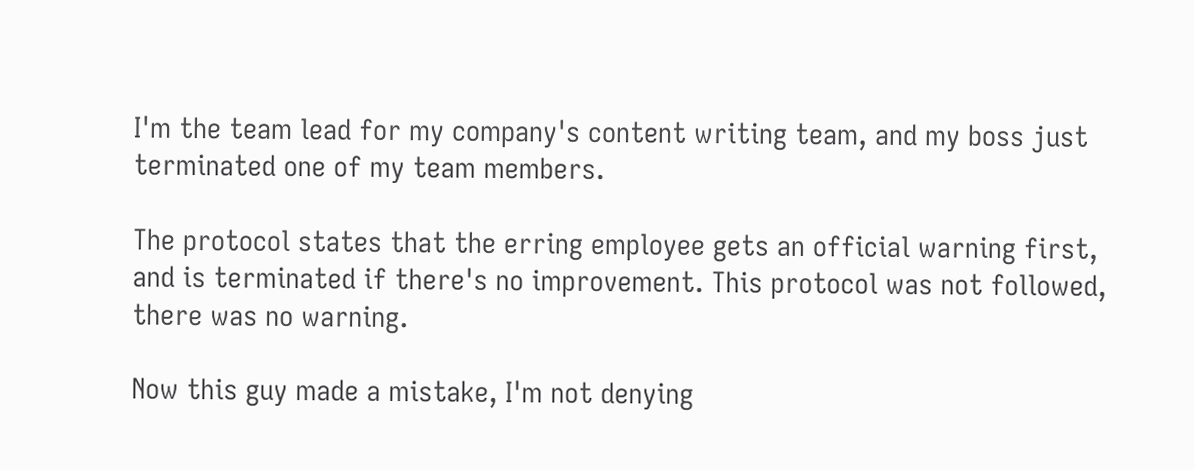I'm the team lead for my company's content writing team, and my boss just terminated one of my team members.

The protocol states that the erring employee gets an official warning first, and is terminated if there's no improvement. This protocol was not followed, there was no warning.

Now this guy made a mistake, I'm not denying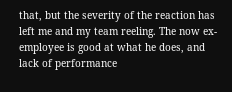that, but the severity of the reaction has left me and my team reeling. The now ex-employee is good at what he does, and lack of performance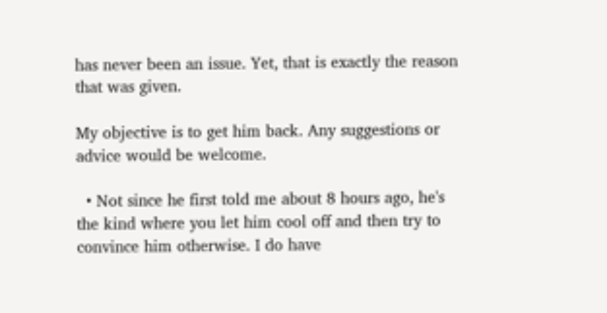has never been an issue. Yet, that is exactly the reason that was given.

My objective is to get him back. Any suggestions or advice would be welcome.

  • Not since he first told me about 8 hours ago, he's the kind where you let him cool off and then try to convince him otherwise. I do have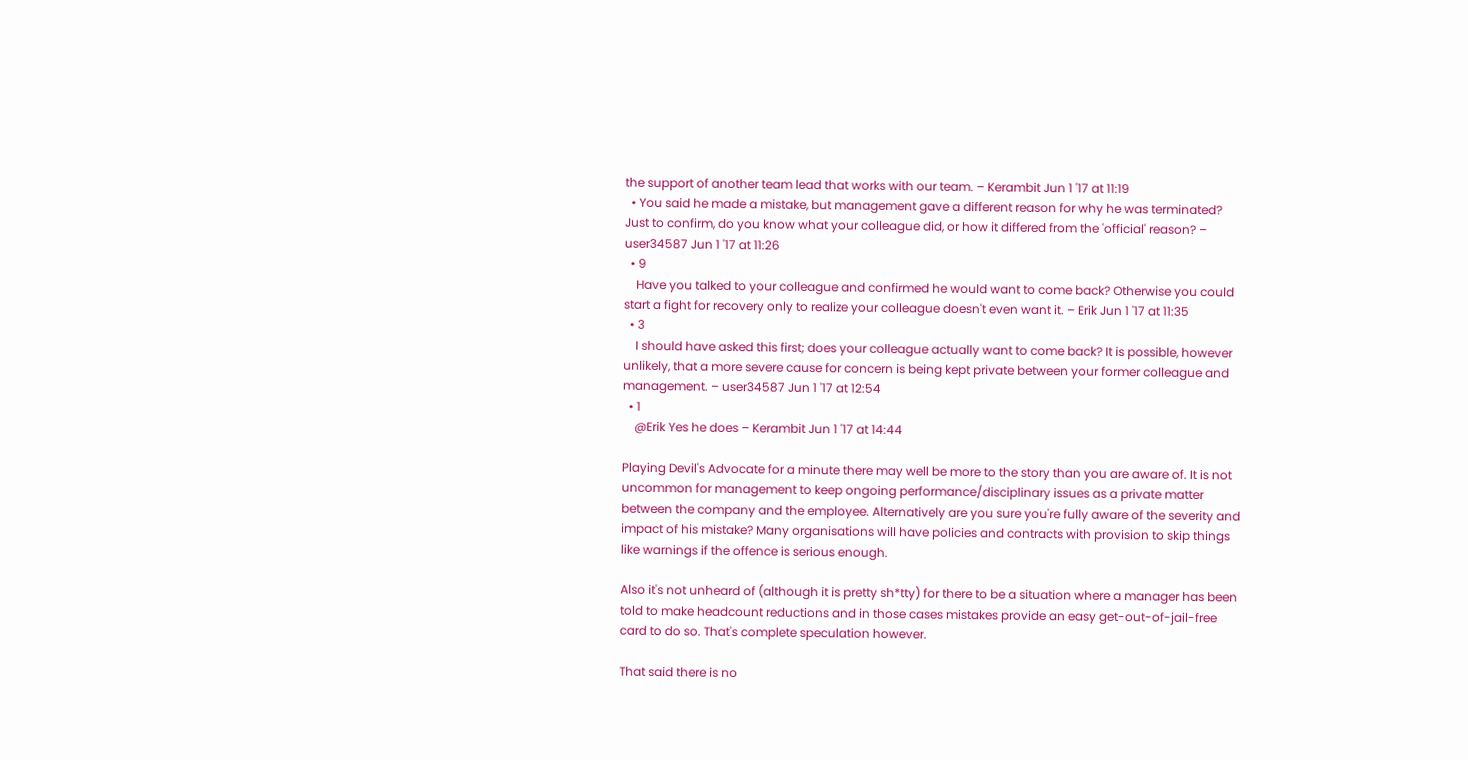the support of another team lead that works with our team. – Kerambit Jun 1 '17 at 11:19
  • You said he made a mistake, but management gave a different reason for why he was terminated? Just to confirm, do you know what your colleague did, or how it differed from the 'official' reason? – user34587 Jun 1 '17 at 11:26
  • 9
    Have you talked to your colleague and confirmed he would want to come back? Otherwise you could start a fight for recovery only to realize your colleague doesn't even want it. – Erik Jun 1 '17 at 11:35
  • 3
    I should have asked this first; does your colleague actually want to come back? It is possible, however unlikely, that a more severe cause for concern is being kept private between your former colleague and management. – user34587 Jun 1 '17 at 12:54
  • 1
    @Erik Yes he does – Kerambit Jun 1 '17 at 14:44

Playing Devil's Advocate for a minute there may well be more to the story than you are aware of. It is not uncommon for management to keep ongoing performance/disciplinary issues as a private matter between the company and the employee. Alternatively are you sure you're fully aware of the severity and impact of his mistake? Many organisations will have policies and contracts with provision to skip things like warnings if the offence is serious enough.

Also it's not unheard of (although it is pretty sh*tty) for there to be a situation where a manager has been told to make headcount reductions and in those cases mistakes provide an easy get-out-of-jail-free card to do so. That's complete speculation however.

That said there is no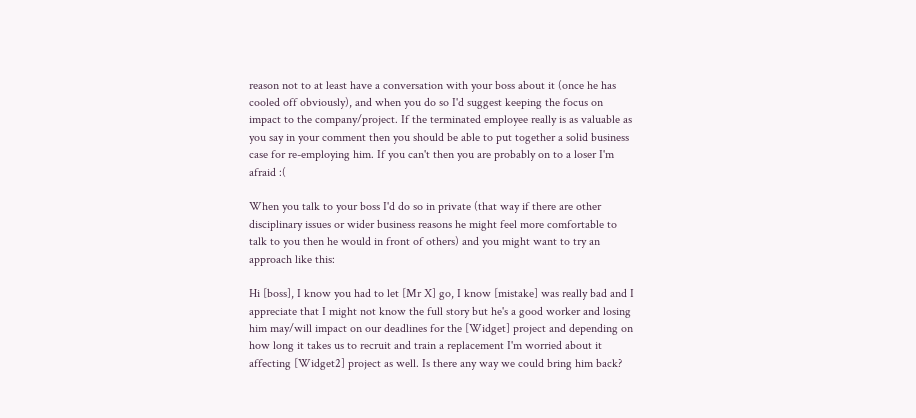reason not to at least have a conversation with your boss about it (once he has cooled off obviously), and when you do so I'd suggest keeping the focus on impact to the company/project. If the terminated employee really is as valuable as you say in your comment then you should be able to put together a solid business case for re-employing him. If you can't then you are probably on to a loser I'm afraid :(

When you talk to your boss I'd do so in private (that way if there are other disciplinary issues or wider business reasons he might feel more comfortable to talk to you then he would in front of others) and you might want to try an approach like this:

Hi [boss], I know you had to let [Mr X] go, I know [mistake] was really bad and I appreciate that I might not know the full story but he's a good worker and losing him may/will impact on our deadlines for the [Widget] project and depending on how long it takes us to recruit and train a replacement I'm worried about it affecting [Widget2] project as well. Is there any way we could bring him back?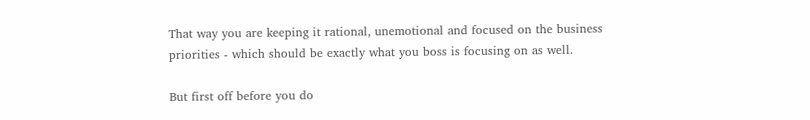That way you are keeping it rational, unemotional and focused on the business priorities - which should be exactly what you boss is focusing on as well.

But first off before you do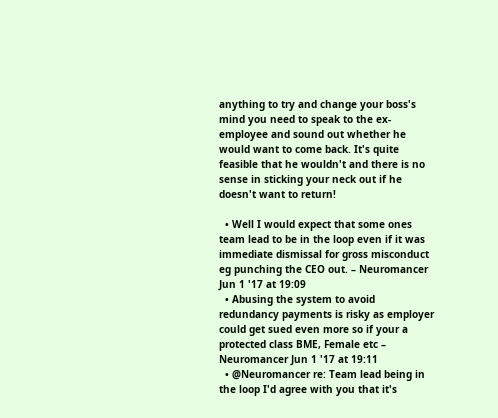anything to try and change your boss's mind you need to speak to the ex-employee and sound out whether he would want to come back. It's quite feasible that he wouldn't and there is no sense in sticking your neck out if he doesn't want to return!

  • Well I would expect that some ones team lead to be in the loop even if it was immediate dismissal for gross misconduct eg punching the CEO out. – Neuromancer Jun 1 '17 at 19:09
  • Abusing the system to avoid redundancy payments is risky as employer could get sued even more so if your a protected class BME, Female etc – Neuromancer Jun 1 '17 at 19:11
  • @Neuromancer re: Team lead being in the loop I'd agree with you that it's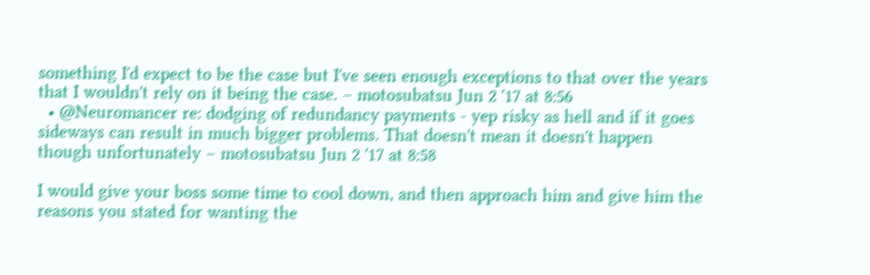something I'd expect to be the case but I've seen enough exceptions to that over the years that I wouldn't rely on it being the case. – motosubatsu Jun 2 '17 at 8:56
  • @Neuromancer re: dodging of redundancy payments - yep risky as hell and if it goes sideways can result in much bigger problems. That doesn't mean it doesn't happen though unfortunately – motosubatsu Jun 2 '17 at 8:58

I would give your boss some time to cool down, and then approach him and give him the reasons you stated for wanting the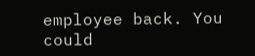employee back. You could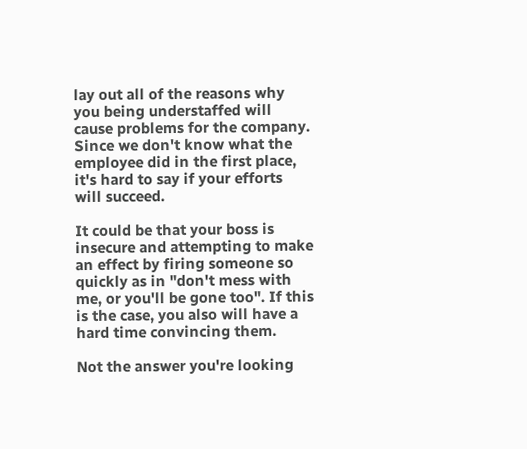lay out all of the reasons why you being understaffed will cause problems for the company. Since we don't know what the employee did in the first place, it's hard to say if your efforts will succeed.

It could be that your boss is insecure and attempting to make an effect by firing someone so quickly as in "don't mess with me, or you'll be gone too". If this is the case, you also will have a hard time convincing them.

Not the answer you're looking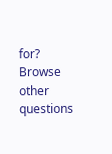for? Browse other questions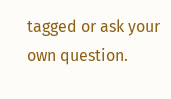tagged or ask your own question.